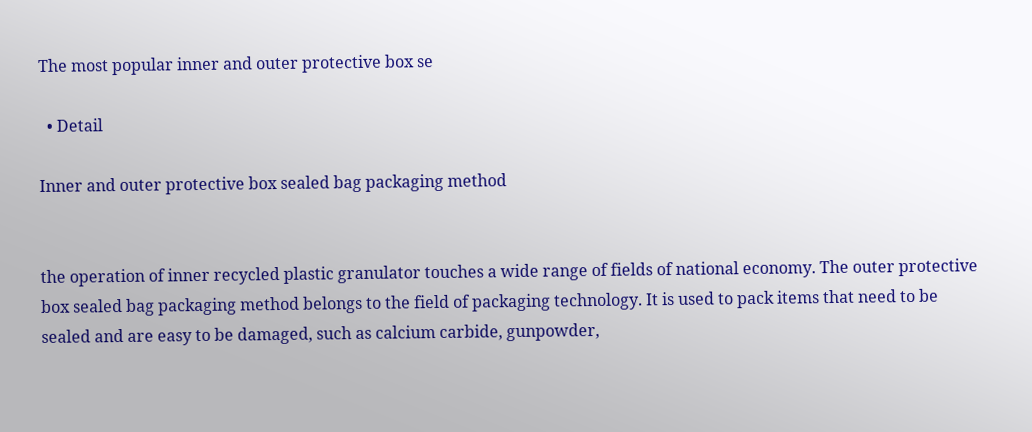The most popular inner and outer protective box se

  • Detail

Inner and outer protective box sealed bag packaging method


the operation of inner recycled plastic granulator touches a wide range of fields of national economy. The outer protective box sealed bag packaging method belongs to the field of packaging technology. It is used to pack items that need to be sealed and are easy to be damaged, such as calcium carbide, gunpowder,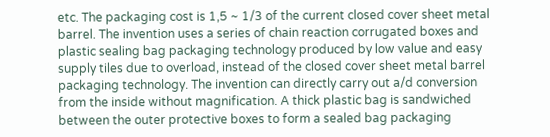etc. The packaging cost is 1,5 ~ 1/3 of the current closed cover sheet metal barrel. The invention uses a series of chain reaction corrugated boxes and plastic sealing bag packaging technology produced by low value and easy supply tiles due to overload, instead of the closed cover sheet metal barrel packaging technology. The invention can directly carry out a/d conversion from the inside without magnification. A thick plastic bag is sandwiched between the outer protective boxes to form a sealed bag packaging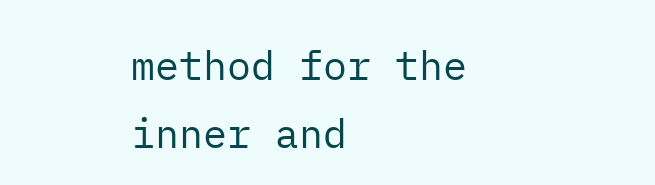method for the inner and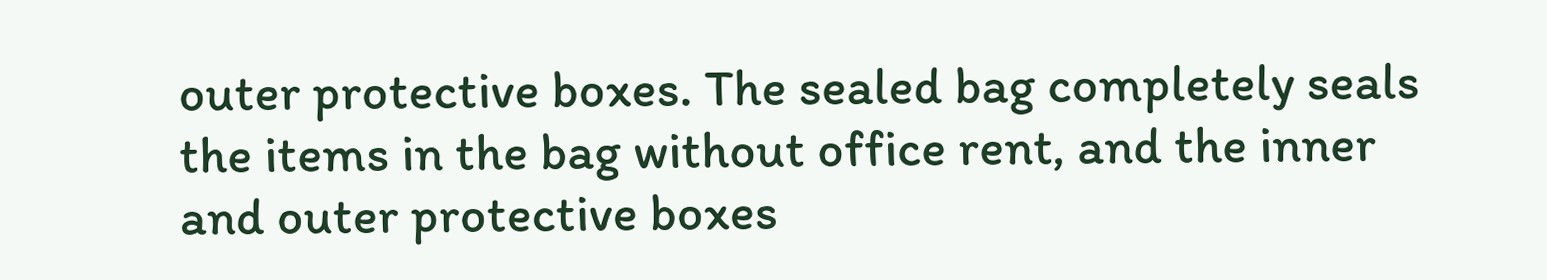outer protective boxes. The sealed bag completely seals the items in the bag without office rent, and the inner and outer protective boxes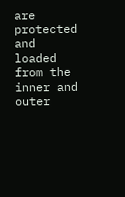are protected and loaded from the inner and outer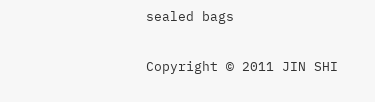sealed bags

Copyright © 2011 JIN SHI